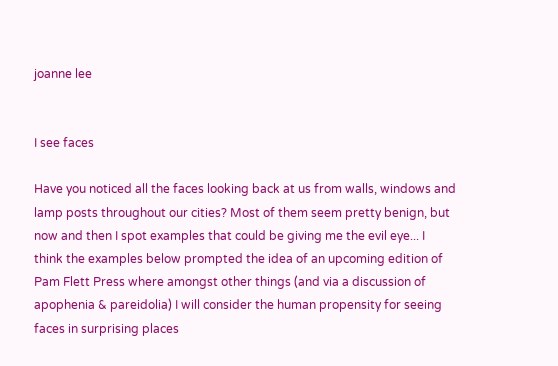joanne lee


I see faces

Have you noticed all the faces looking back at us from walls, windows and lamp posts throughout our cities? Most of them seem pretty benign, but now and then I spot examples that could be giving me the evil eye... I think the examples below prompted the idea of an upcoming edition of Pam Flett Press where amongst other things (and via a discussion of apophenia & pareidolia) I will consider the human propensity for seeing faces in surprising places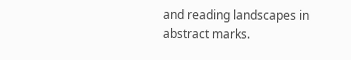and reading landscapes in abstract marks.